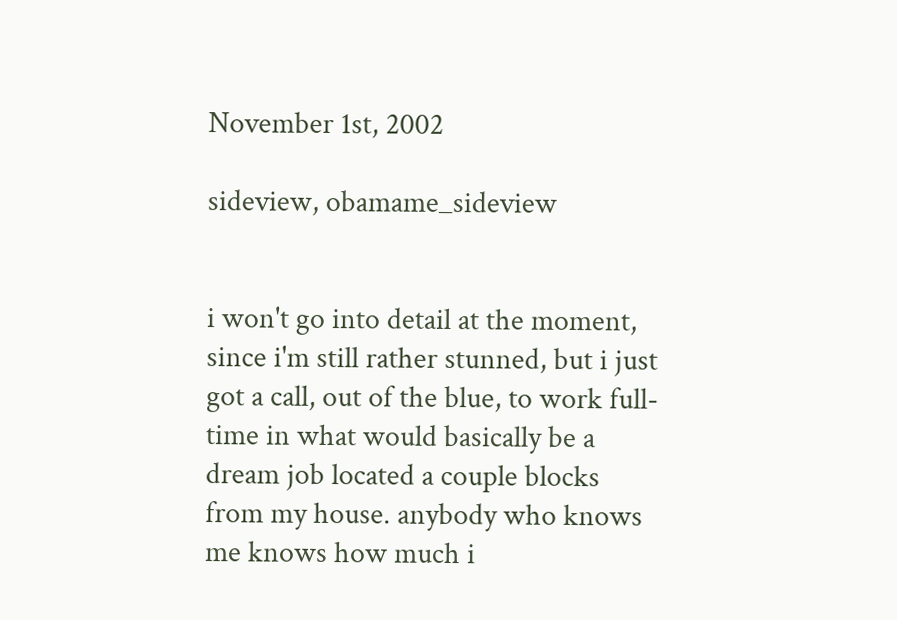November 1st, 2002

sideview, obamame_sideview


i won't go into detail at the moment, since i'm still rather stunned, but i just got a call, out of the blue, to work full-time in what would basically be a dream job located a couple blocks from my house. anybody who knows me knows how much i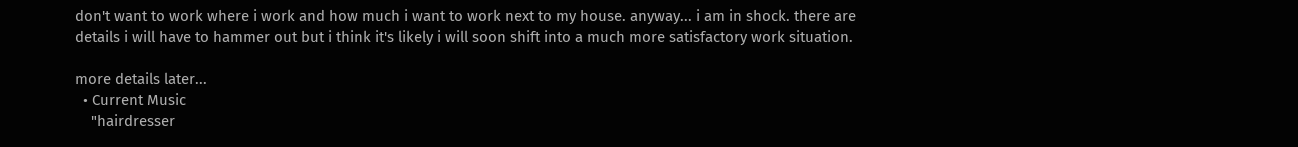don't want to work where i work and how much i want to work next to my house. anyway... i am in shock. there are details i will have to hammer out but i think it's likely i will soon shift into a much more satisfactory work situation.

more details later...
  • Current Music
    "hairdresser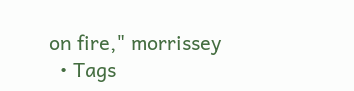on fire," morrissey
  • Tags